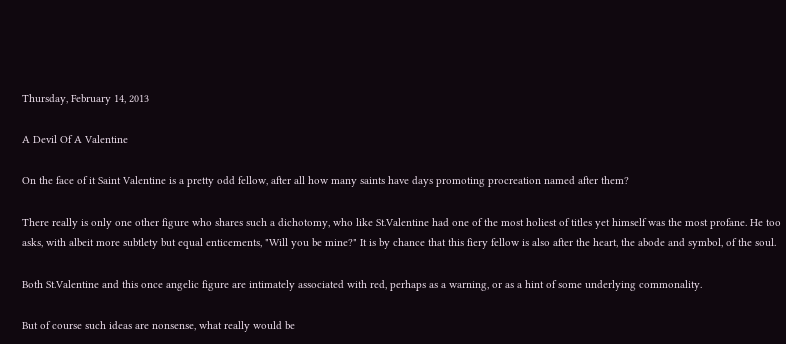Thursday, February 14, 2013

A Devil Of A Valentine

On the face of it Saint Valentine is a pretty odd fellow, after all how many saints have days promoting procreation named after them?

There really is only one other figure who shares such a dichotomy, who like St.Valentine had one of the most holiest of titles yet himself was the most profane. He too asks, with albeit more subtlety but equal enticements, "Will you be mine?" It is by chance that this fiery fellow is also after the heart, the abode and symbol, of the soul.

Both St.Valentine and this once angelic figure are intimately associated with red, perhaps as a warning, or as a hint of some underlying commonality.

But of course such ideas are nonsense, what really would be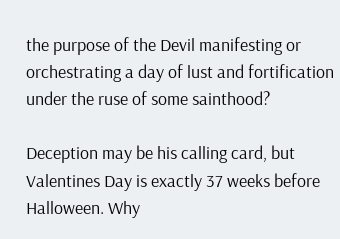the purpose of the Devil manifesting or orchestrating a day of lust and fortification under the ruse of some sainthood?

Deception may be his calling card, but Valentines Day is exactly 37 weeks before Halloween. Why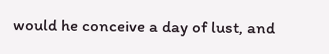would he conceive a day of lust, and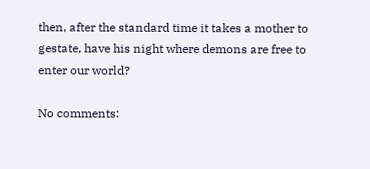then, after the standard time it takes a mother to gestate, have his night where demons are free to enter our world?

No comments: